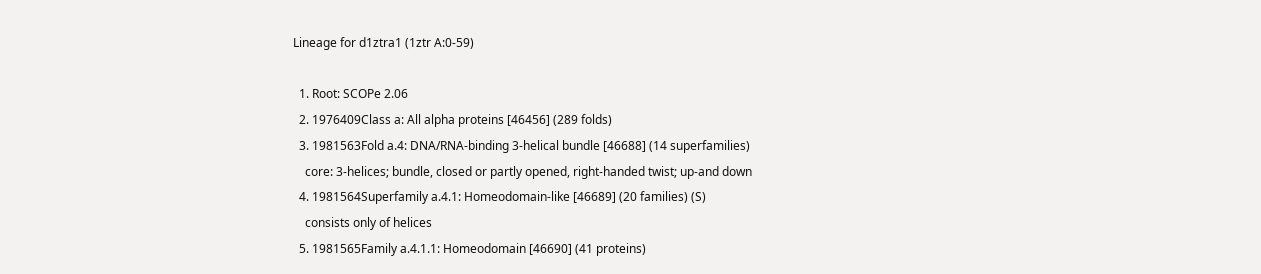Lineage for d1ztra1 (1ztr A:0-59)

  1. Root: SCOPe 2.06
  2. 1976409Class a: All alpha proteins [46456] (289 folds)
  3. 1981563Fold a.4: DNA/RNA-binding 3-helical bundle [46688] (14 superfamilies)
    core: 3-helices; bundle, closed or partly opened, right-handed twist; up-and down
  4. 1981564Superfamily a.4.1: Homeodomain-like [46689] (20 families) (S)
    consists only of helices
  5. 1981565Family a.4.1.1: Homeodomain [46690] (41 proteins)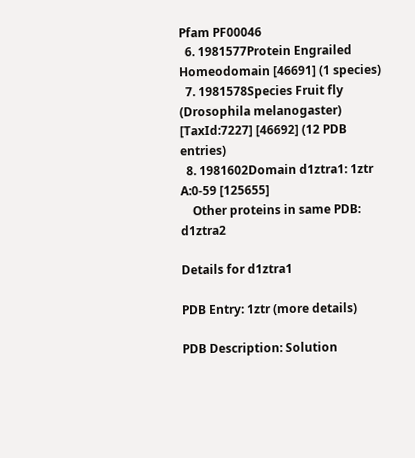Pfam PF00046
  6. 1981577Protein Engrailed Homeodomain [46691] (1 species)
  7. 1981578Species Fruit fly (Drosophila melanogaster) [TaxId:7227] [46692] (12 PDB entries)
  8. 1981602Domain d1ztra1: 1ztr A:0-59 [125655]
    Other proteins in same PDB: d1ztra2

Details for d1ztra1

PDB Entry: 1ztr (more details)

PDB Description: Solution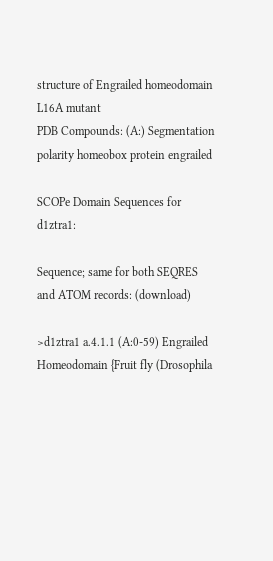structure of Engrailed homeodomain L16A mutant
PDB Compounds: (A:) Segmentation polarity homeobox protein engrailed

SCOPe Domain Sequences for d1ztra1:

Sequence; same for both SEQRES and ATOM records: (download)

>d1ztra1 a.4.1.1 (A:0-59) Engrailed Homeodomain {Fruit fly (Drosophila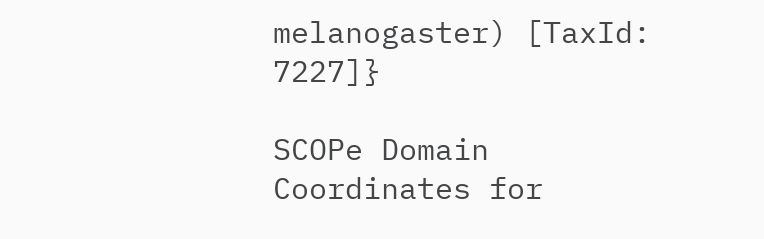melanogaster) [TaxId: 7227]}

SCOPe Domain Coordinates for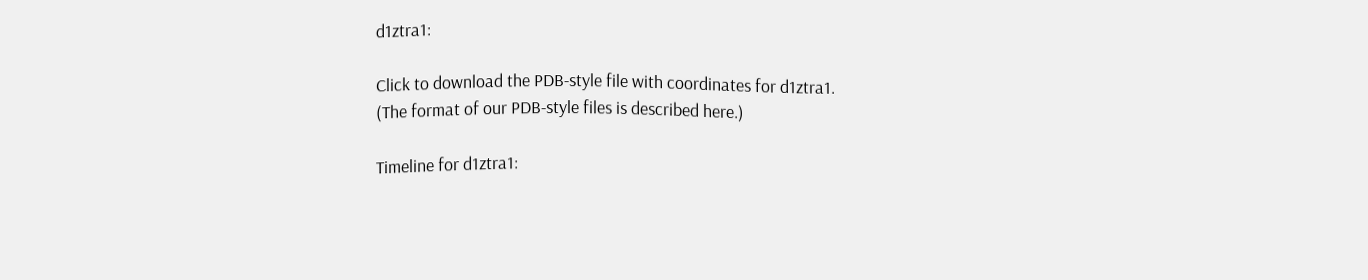d1ztra1:

Click to download the PDB-style file with coordinates for d1ztra1.
(The format of our PDB-style files is described here.)

Timeline for d1ztra1: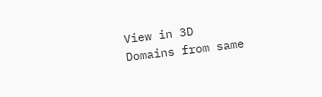View in 3D
Domains from same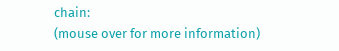chain:
(mouse over for more information)